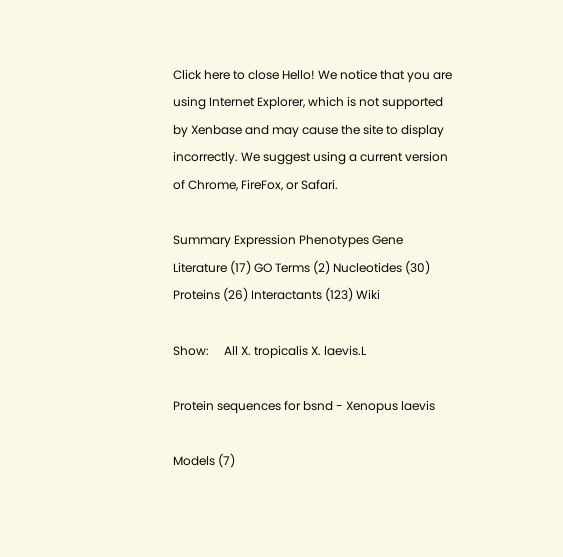Click here to close Hello! We notice that you are using Internet Explorer, which is not supported by Xenbase and may cause the site to display incorrectly. We suggest using a current version of Chrome, FireFox, or Safari.

Summary Expression Phenotypes Gene Literature (17) GO Terms (2) Nucleotides (30) Proteins (26) Interactants (123) Wiki

Show:     All X. tropicalis X. laevis.L

Protein sequences for bsnd - Xenopus laevis

Models (7)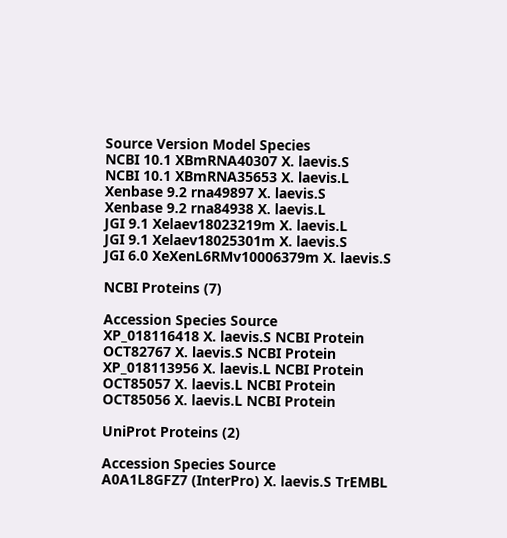Source Version Model Species
NCBI 10.1 XBmRNA40307 X. laevis.S
NCBI 10.1 XBmRNA35653 X. laevis.L
Xenbase 9.2 rna49897 X. laevis.S
Xenbase 9.2 rna84938 X. laevis.L
JGI 9.1 Xelaev18023219m X. laevis.L
JGI 9.1 Xelaev18025301m X. laevis.S
JGI 6.0 XeXenL6RMv10006379m X. laevis.S

NCBI Proteins (7)

Accession Species Source
XP_018116418 X. laevis.S NCBI Protein
OCT82767 X. laevis.S NCBI Protein
XP_018113956 X. laevis.L NCBI Protein
OCT85057 X. laevis.L NCBI Protein
OCT85056 X. laevis.L NCBI Protein

UniProt Proteins (2)

Accession Species Source
A0A1L8GFZ7 (InterPro) X. laevis.S TrEMBL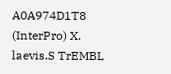A0A974D1T8 (InterPro) X. laevis.S TrEMBL